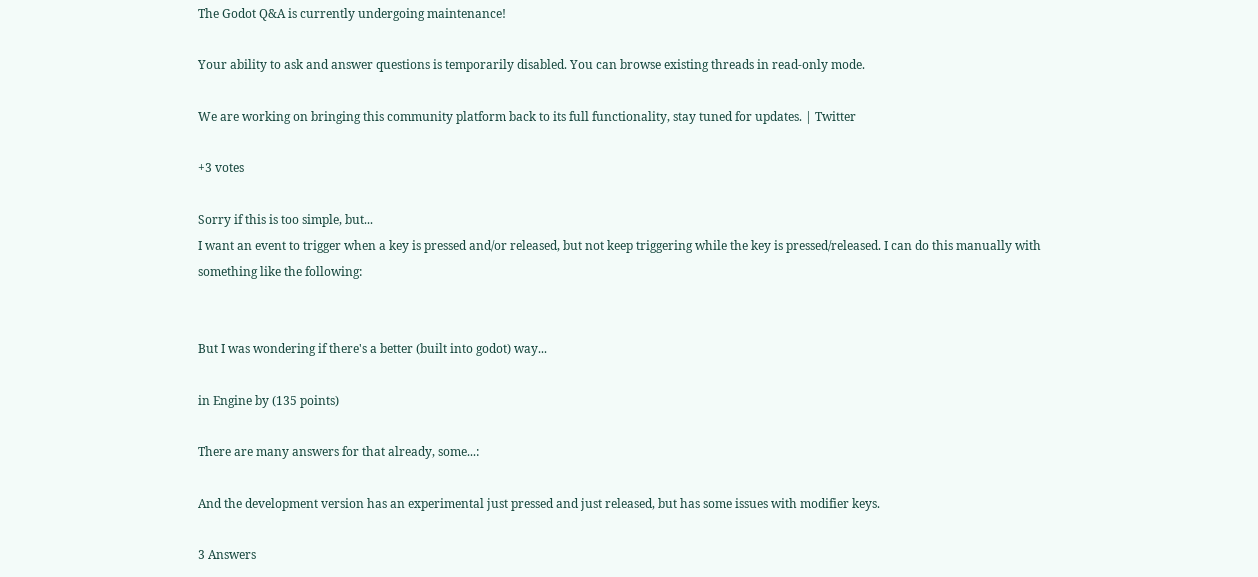The Godot Q&A is currently undergoing maintenance!

Your ability to ask and answer questions is temporarily disabled. You can browse existing threads in read-only mode.

We are working on bringing this community platform back to its full functionality, stay tuned for updates. | Twitter

+3 votes

Sorry if this is too simple, but...
I want an event to trigger when a key is pressed and/or released, but not keep triggering while the key is pressed/released. I can do this manually with something like the following:


But I was wondering if there's a better (built into godot) way...

in Engine by (135 points)

There are many answers for that already, some...:

And the development version has an experimental just pressed and just released, but has some issues with modifier keys.

3 Answers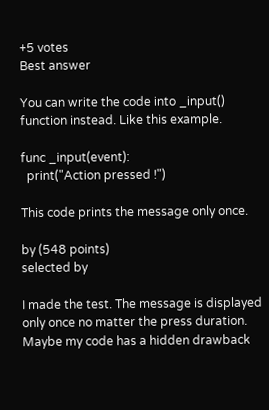+5 votes
Best answer

You can write the code into _input() function instead. Like this example.

func _input(event):
  print("Action pressed !")

This code prints the message only once.

by (548 points)
selected by

I made the test. The message is displayed only once no matter the press duration.
Maybe my code has a hidden drawback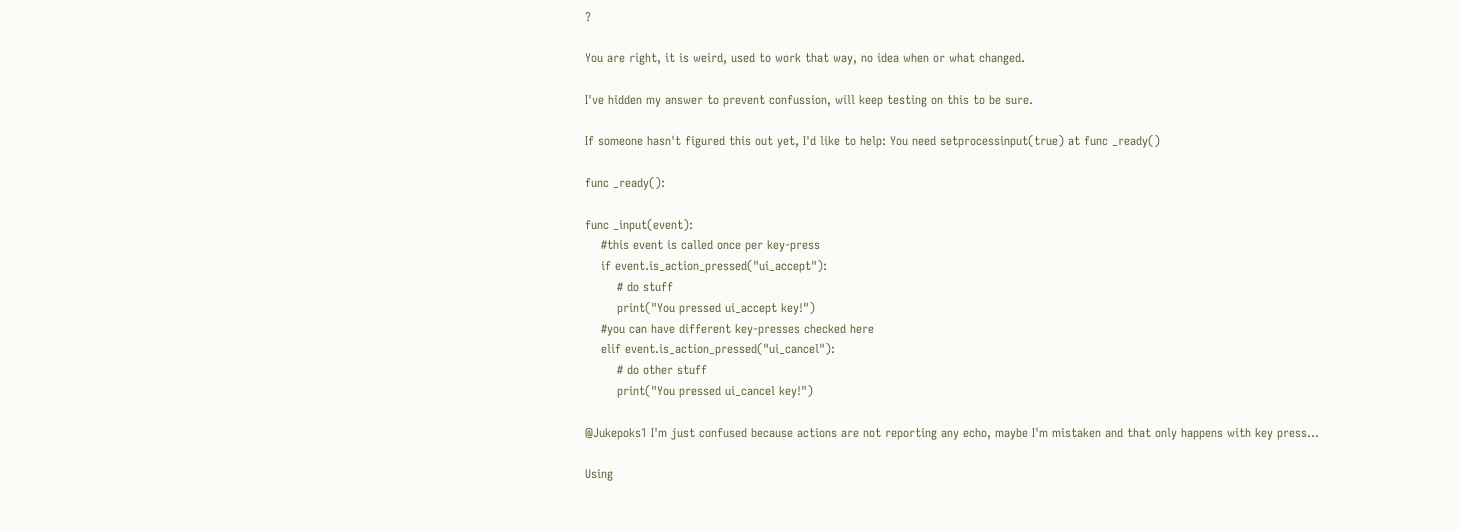?

You are right, it is weird, used to work that way, no idea when or what changed.

I've hidden my answer to prevent confussion, will keep testing on this to be sure.

If someone hasn't figured this out yet, I'd like to help: You need setprocessinput(true) at func _ready()

func _ready():

func _input(event):
    #this event is called once per key-press
    if event.is_action_pressed("ui_accept"):
        # do stuff
        print("You pressed ui_accept key!")
    #you can have different key-presses checked here
    elif event.is_action_pressed("ui_cancel"):
        # do other stuff
        print("You pressed ui_cancel key!")

@Jukepoks1 I'm just confused because actions are not reporting any echo, maybe I'm mistaken and that only happens with key press...

Using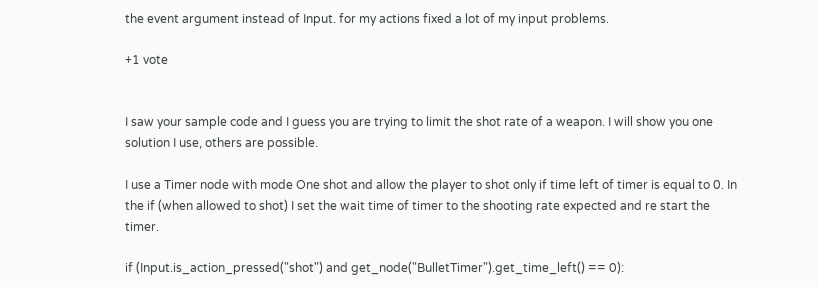the event argument instead of Input. for my actions fixed a lot of my input problems.

+1 vote


I saw your sample code and I guess you are trying to limit the shot rate of a weapon. I will show you one solution I use, others are possible.

I use a Timer node with mode One shot and allow the player to shot only if time left of timer is equal to 0. In the if (when allowed to shot) I set the wait time of timer to the shooting rate expected and re start the timer.

if (Input.is_action_pressed("shot") and get_node("BulletTimer").get_time_left() == 0):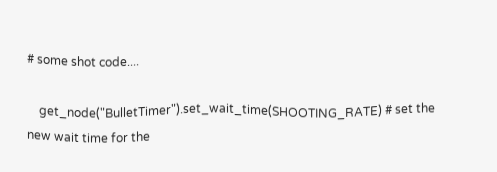# some shot code....

    get_node("BulletTimer").set_wait_time(SHOOTING_RATE) # set the new wait time for the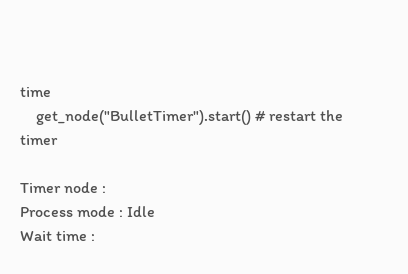time
    get_node("BulletTimer").start() # restart the timer

Timer node :
Process mode : Idle
Wait time :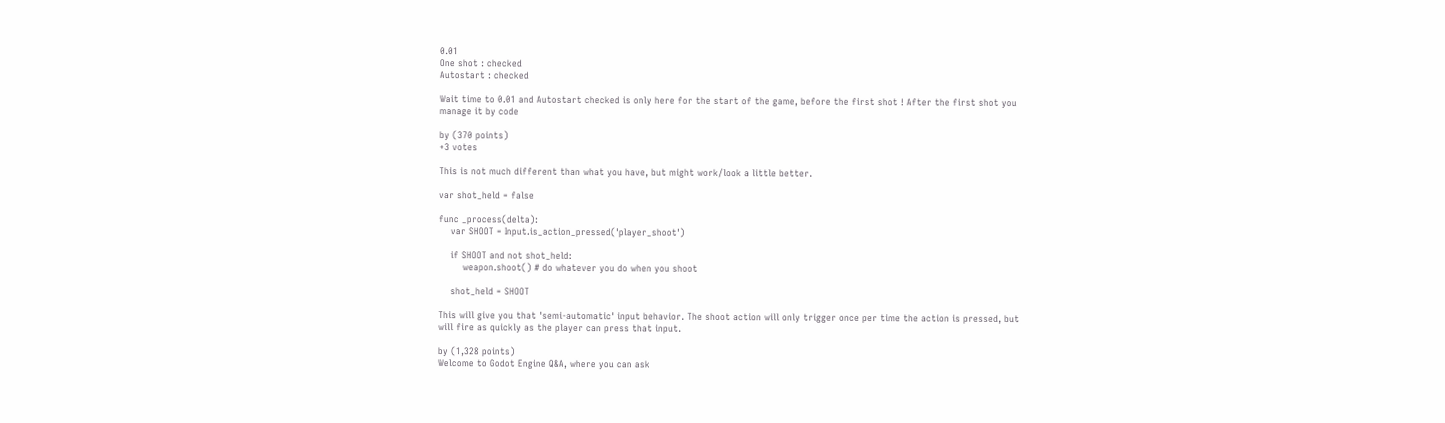0.01
One shot : checked
Autostart : checked

Wait time to 0.01 and Autostart checked is only here for the start of the game, before the first shot ! After the first shot you manage it by code

by (370 points)
+3 votes

This is not much different than what you have, but might work/look a little better.

var shot_held = false

func _process(delta):
    var SHOOT = Input.is_action_pressed('player_shoot')

    if SHOOT and not shot_held:
        weapon.shoot() # do whatever you do when you shoot

    shot_held = SHOOT

This will give you that 'semi-automatic' input behavior. The shoot action will only trigger once per time the action is pressed, but will fire as quickly as the player can press that input.

by (1,328 points)
Welcome to Godot Engine Q&A, where you can ask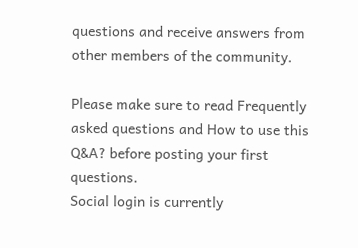questions and receive answers from other members of the community.

Please make sure to read Frequently asked questions and How to use this Q&A? before posting your first questions.
Social login is currently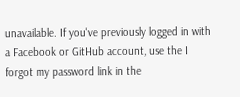unavailable. If you've previously logged in with a Facebook or GitHub account, use the I forgot my password link in the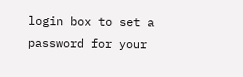login box to set a password for your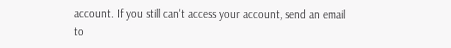account. If you still can't access your account, send an email to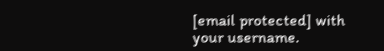[email protected] with your username.